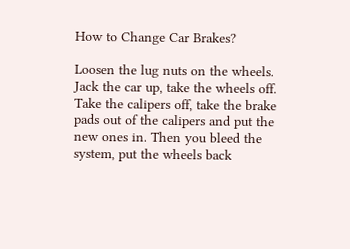How to Change Car Brakes?

Loosen the lug nuts on the wheels. Jack the car up, take the wheels off. Take the calipers off, take the brake pads out of the calipers and put the new ones in. Then you bleed the system, put the wheels back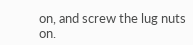on, and screw the lug nuts on.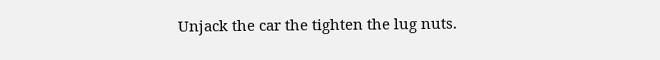Unjack the car the tighten the lug nuts.